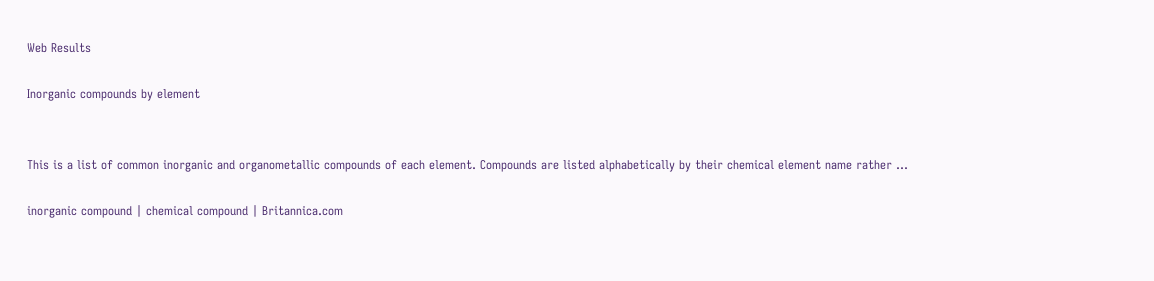Web Results

Inorganic compounds by element


This is a list of common inorganic and organometallic compounds of each element. Compounds are listed alphabetically by their chemical element name rather ...

inorganic compound | chemical compound | Britannica.com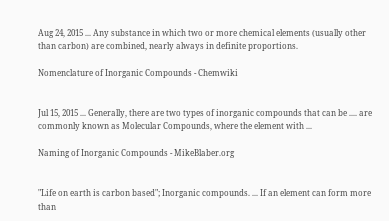Aug 24, 2015 ... Any substance in which two or more chemical elements (usually other than carbon) are combined, nearly always in definite proportions.

Nomenclature of Inorganic Compounds - Chemwiki


Jul 15, 2015 ... Generally, there are two types of inorganic compounds that can be .... are commonly known as Molecular Compounds, where the element with ...

Naming of Inorganic Compounds - MikeBlaber.org


"Life on earth is carbon based"; Inorganic compounds. ... If an element can form more than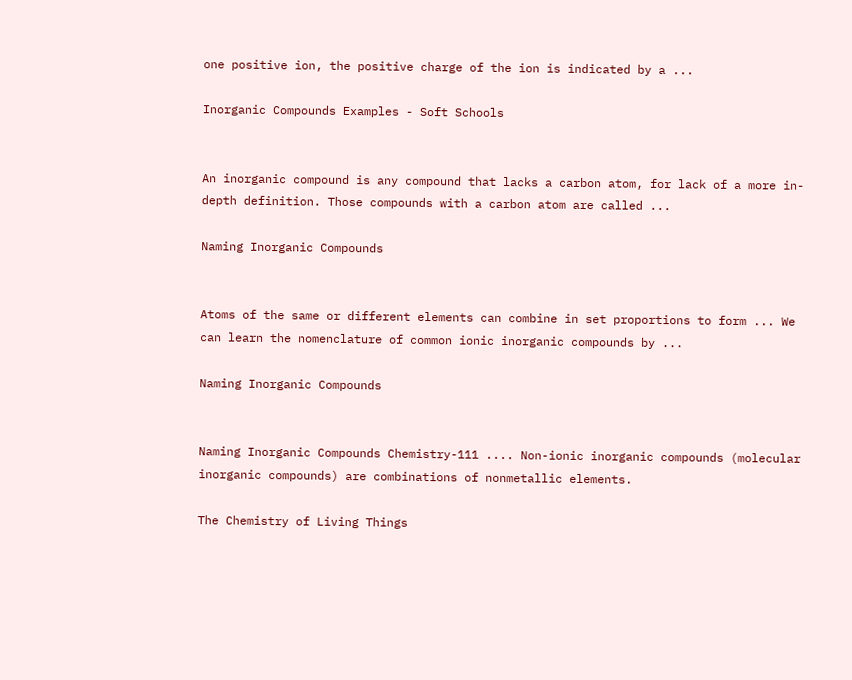one positive ion, the positive charge of the ion is indicated by a ...

Inorganic Compounds Examples - Soft Schools


An inorganic compound is any compound that lacks a carbon atom, for lack of a more in-depth definition. Those compounds with a carbon atom are called ...

Naming Inorganic Compounds


Atoms of the same or different elements can combine in set proportions to form ... We can learn the nomenclature of common ionic inorganic compounds by ...

Naming Inorganic Compounds


Naming Inorganic Compounds Chemistry-111 .... Non-ionic inorganic compounds (molecular inorganic compounds) are combinations of nonmetallic elements.

The Chemistry of Living Things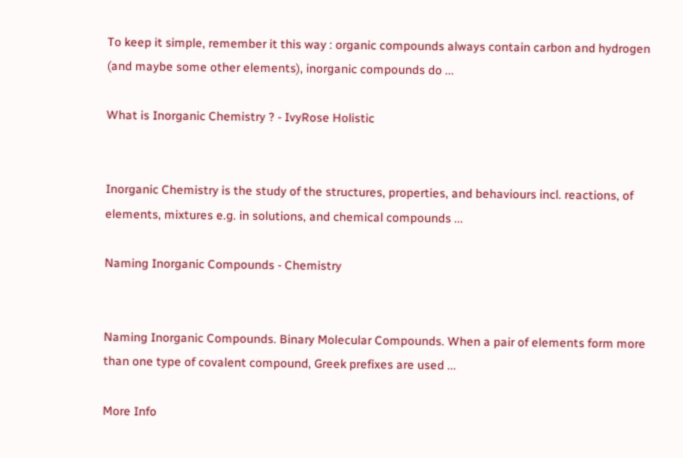To keep it simple, remember it this way : organic compounds always contain carbon and hydrogen (and maybe some other elements), inorganic compounds do ...

What is Inorganic Chemistry ? - IvyRose Holistic


Inorganic Chemistry is the study of the structures, properties, and behaviours incl. reactions, of elements, mixtures e.g. in solutions, and chemical compounds ...

Naming Inorganic Compounds - Chemistry


Naming Inorganic Compounds. Binary Molecular Compounds. When a pair of elements form more than one type of covalent compound, Greek prefixes are used ...

More Info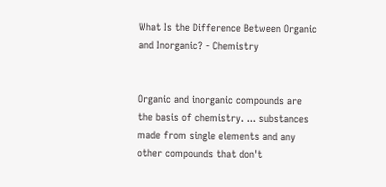What Is the Difference Between Organic and Inorganic? - Chemistry


Organic and inorganic compounds are the basis of chemistry. ... substances made from single elements and any other compounds that don't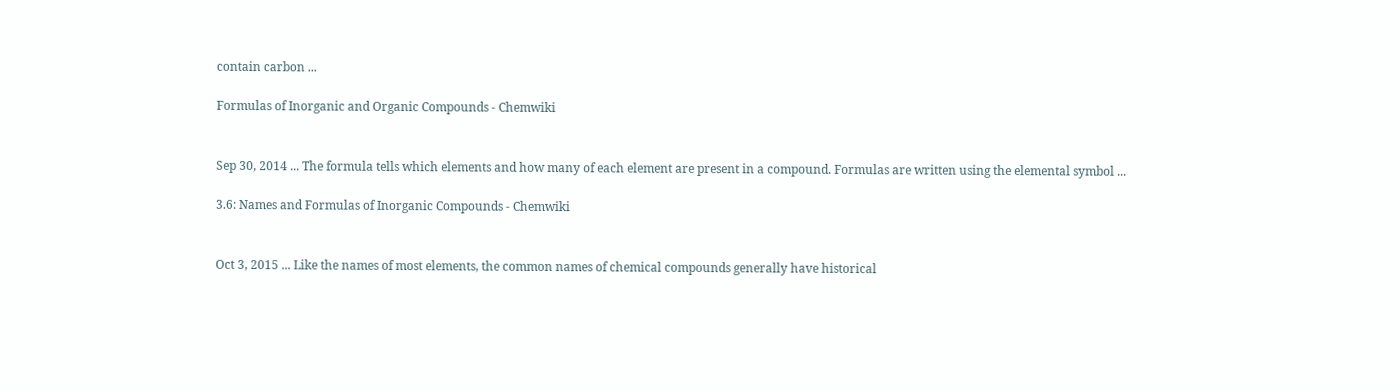contain carbon ...

Formulas of Inorganic and Organic Compounds - Chemwiki


Sep 30, 2014 ... The formula tells which elements and how many of each element are present in a compound. Formulas are written using the elemental symbol ...

3.6: Names and Formulas of Inorganic Compounds - Chemwiki


Oct 3, 2015 ... Like the names of most elements, the common names of chemical compounds generally have historical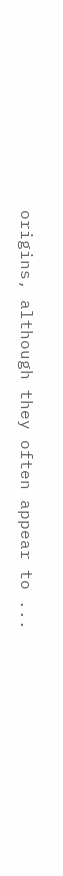origins, although they often appear to ...